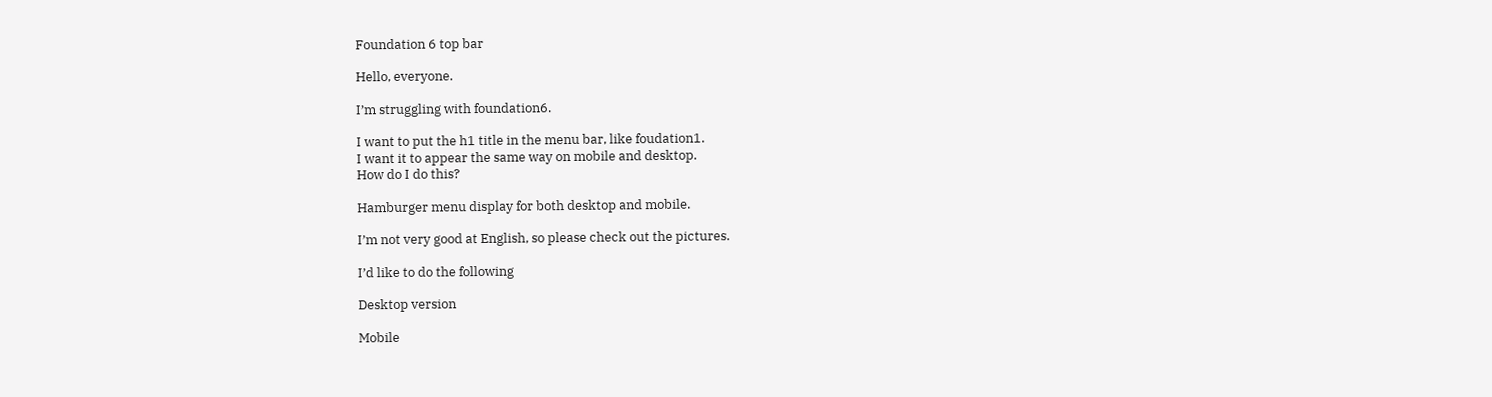Foundation 6 top bar

Hello, everyone.

I’m struggling with foundation6.

I want to put the h1 title in the menu bar, like foudation1.
I want it to appear the same way on mobile and desktop.
How do I do this?

Hamburger menu display for both desktop and mobile.

I’m not very good at English, so please check out the pictures.

I’d like to do the following

Desktop version

Mobile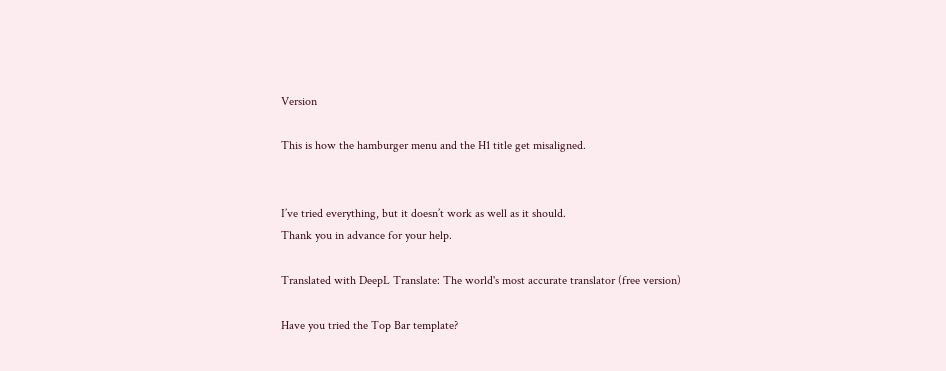Version

This is how the hamburger menu and the H1 title get misaligned.


I’ve tried everything, but it doesn’t work as well as it should.
Thank you in advance for your help.

Translated with DeepL Translate: The world's most accurate translator (free version)

Have you tried the Top Bar template?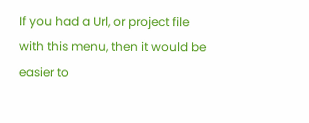If you had a Url, or project file with this menu, then it would be easier to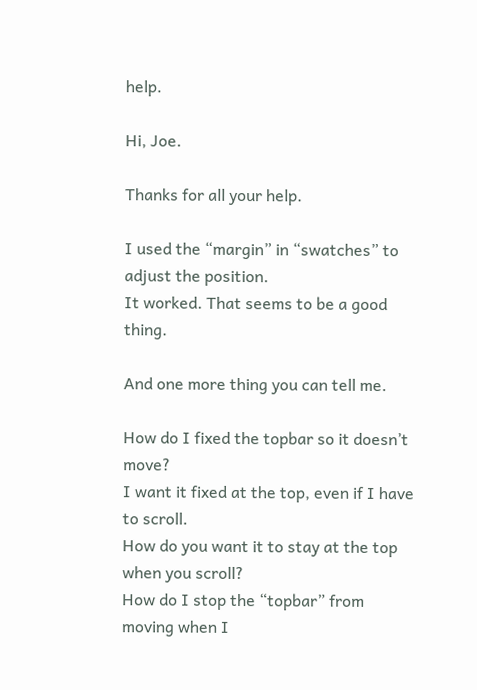help.

Hi, Joe.

Thanks for all your help.

I used the “margin” in “swatches” to adjust the position.
It worked. That seems to be a good thing.

And one more thing you can tell me.

How do I fixed the topbar so it doesn’t move?
I want it fixed at the top, even if I have to scroll.
How do you want it to stay at the top when you scroll?
How do I stop the “topbar” from moving when I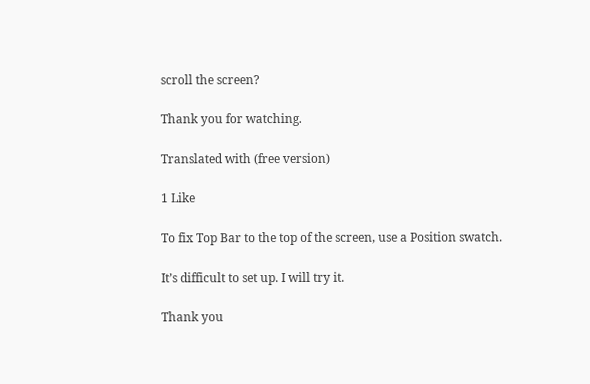scroll the screen?

Thank you for watching.

Translated with (free version)

1 Like

To fix Top Bar to the top of the screen, use a Position swatch.

It’s difficult to set up. I will try it.

Thank you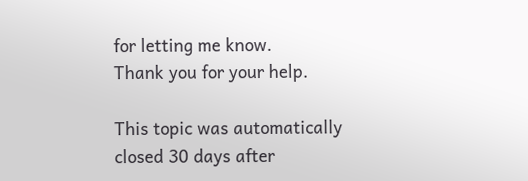for letting me know.
Thank you for your help.

This topic was automatically closed 30 days after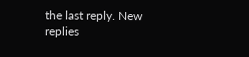the last reply. New replies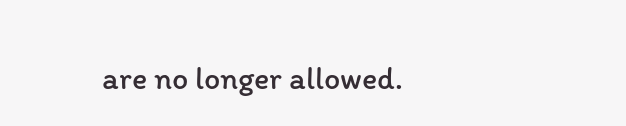are no longer allowed.